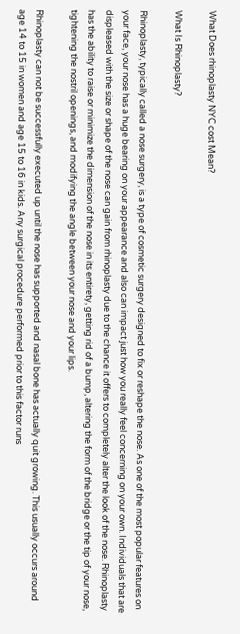What Does rhinoplasty NYC cost Mean?

What Is Rhinoplasty?

Rhinoplasty, typically called a nose surgery, is a type of cosmetic surgery designed to fix or reshape the nose. As one of the most popular features on your face, your nose has a huge bearing on your appearance and also can impact just how you really feel concerning on your own. Individuals that are displeased with the size or shape of the nose can gain from rhinoplasty due to the chance it offers to completely alter the look of the nose. Rhinoplasty has the ability to raise or minimize the dimension of the nose in its entirety, getting rid of a bump, altering the form of the bridge or the tip of your nose, tightening the nostril openings, and modifying the angle between your nose and your lips.

Rhinoplasty can not be successfully executed up until the nose has supported and nasal bone has actually quit growing. This usually occurs around age 14 to 15 in women and age 15 to 16 in kids. Any surgical procedure performed prior to this factor runs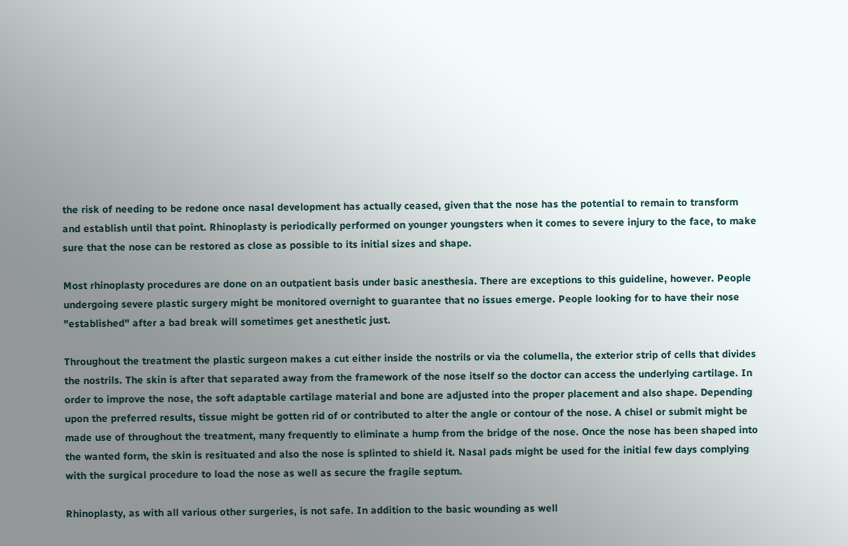the risk of needing to be redone once nasal development has actually ceased, given that the nose has the potential to remain to transform and establish until that point. Rhinoplasty is periodically performed on younger youngsters when it comes to severe injury to the face, to make sure that the nose can be restored as close as possible to its initial sizes and shape.

Most rhinoplasty procedures are done on an outpatient basis under basic anesthesia. There are exceptions to this guideline, however. People undergoing severe plastic surgery might be monitored overnight to guarantee that no issues emerge. People looking for to have their nose "established" after a bad break will sometimes get anesthetic just.

Throughout the treatment the plastic surgeon makes a cut either inside the nostrils or via the columella, the exterior strip of cells that divides the nostrils. The skin is after that separated away from the framework of the nose itself so the doctor can access the underlying cartilage. In order to improve the nose, the soft adaptable cartilage material and bone are adjusted into the proper placement and also shape. Depending upon the preferred results, tissue might be gotten rid of or contributed to alter the angle or contour of the nose. A chisel or submit might be made use of throughout the treatment, many frequently to eliminate a hump from the bridge of the nose. Once the nose has been shaped into the wanted form, the skin is resituated and also the nose is splinted to shield it. Nasal pads might be used for the initial few days complying with the surgical procedure to load the nose as well as secure the fragile septum.

Rhinoplasty, as with all various other surgeries, is not safe. In addition to the basic wounding as well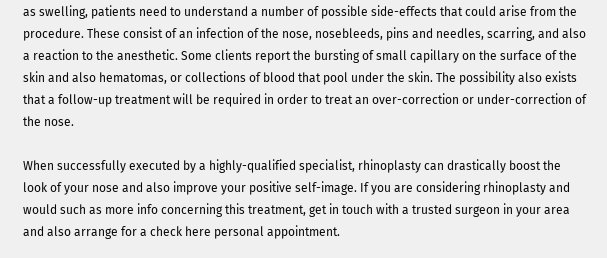as swelling, patients need to understand a number of possible side-effects that could arise from the procedure. These consist of an infection of the nose, nosebleeds, pins and needles, scarring, and also a reaction to the anesthetic. Some clients report the bursting of small capillary on the surface of the skin and also hematomas, or collections of blood that pool under the skin. The possibility also exists that a follow-up treatment will be required in order to treat an over-correction or under-correction of the nose.

When successfully executed by a highly-qualified specialist, rhinoplasty can drastically boost the look of your nose and also improve your positive self-image. If you are considering rhinoplasty and would such as more info concerning this treatment, get in touch with a trusted surgeon in your area and also arrange for a check here personal appointment.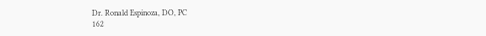Dr. Ronald Espinoza, DO, PC
162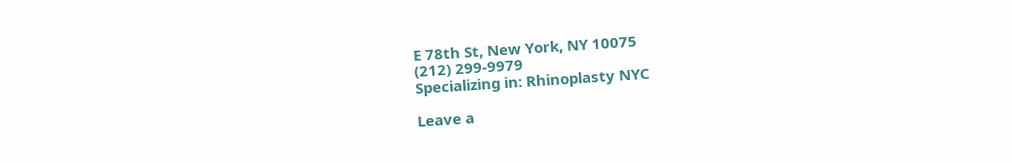E 78th St, New York, NY 10075
(212) 299-9979
Specializing in: Rhinoplasty NYC

Leave a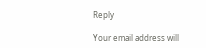Reply

Your email address will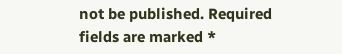not be published. Required fields are marked *